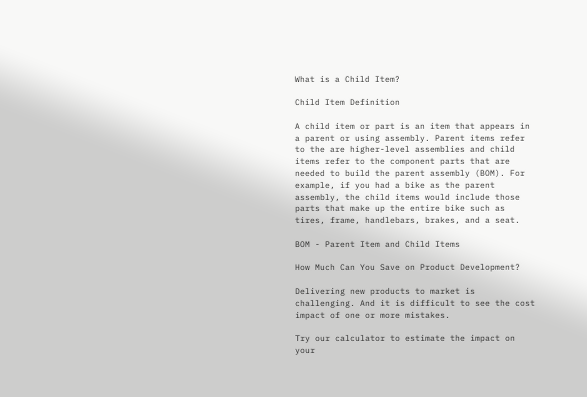What is a Child Item?

Child Item Definition

A child item or part is an item that appears in a parent or using assembly. Parent items refer to the are higher-level assemblies and child items refer to the component parts that are needed to build the parent assembly (BOM). For example, if you had a bike as the parent assembly, the child items would include those parts that make up the entire bike such as tires, frame, handlebars, brakes, and a seat.

BOM - Parent Item and Child Items

How Much Can You Save on Product Development?

Delivering new products to market is challenging. And it is difficult to see the cost impact of one or more mistakes.

Try our calculator to estimate the impact on your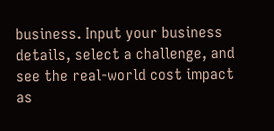business. Input your business details, select a challenge, and see the real-world cost impact as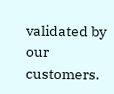validated by our customers.